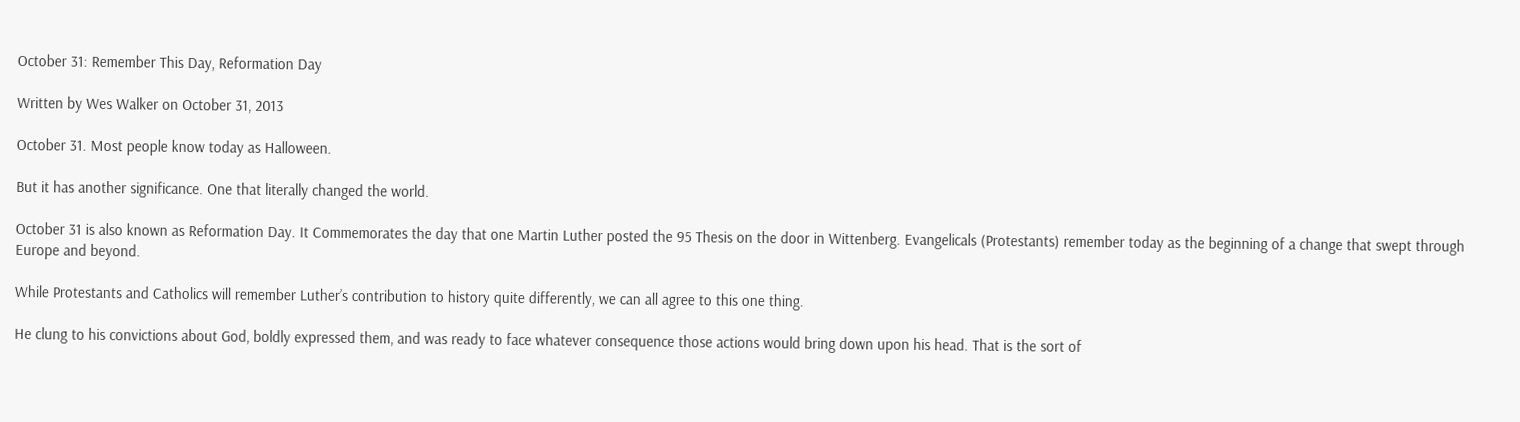October 31: Remember This Day, Reformation Day

Written by Wes Walker on October 31, 2013

October 31. Most people know today as Halloween.

But it has another significance. One that literally changed the world.

October 31 is also known as Reformation Day. It Commemorates the day that one Martin Luther posted the 95 Thesis on the door in Wittenberg. Evangelicals (Protestants) remember today as the beginning of a change that swept through Europe and beyond.

While Protestants and Catholics will remember Luther’s contribution to history quite differently, we can all agree to this one thing.

He clung to his convictions about God, boldly expressed them, and was ready to face whatever consequence those actions would bring down upon his head. That is the sort of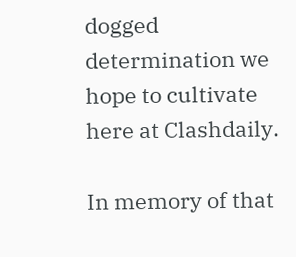dogged determination we hope to cultivate here at Clashdaily.

In memory of that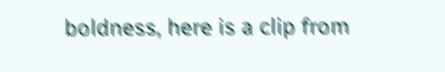boldness, here is a clip from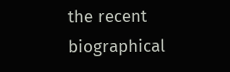the recent biographical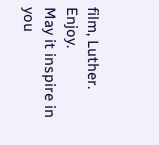film, Luther. Enjoy.
May it inspire in you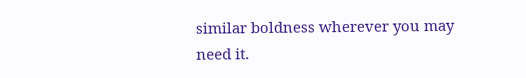similar boldness wherever you may need it.